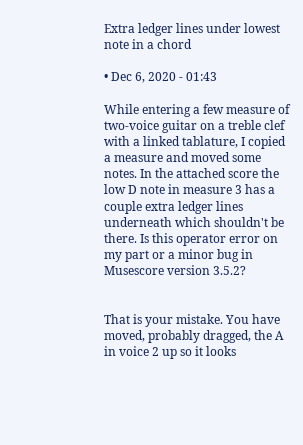Extra ledger lines under lowest note in a chord

• Dec 6, 2020 - 01:43

While entering a few measure of two-voice guitar on a treble clef with a linked tablature, I copied a measure and moved some notes. In the attached score the low D note in measure 3 has a couple extra ledger lines underneath which shouldn't be there. Is this operator error on my part or a minor bug in Musescore version 3.5.2?


That is your mistake. You have moved, probably dragged, the A in voice 2 up so it looks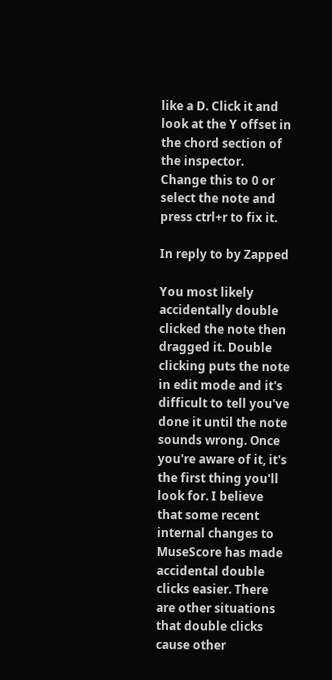like a D. Click it and look at the Y offset in the chord section of the inspector. Change this to 0 or select the note and press ctrl+r to fix it.

In reply to by Zapped

You most likely accidentally double clicked the note then dragged it. Double clicking puts the note in edit mode and it's difficult to tell you've done it until the note sounds wrong. Once you're aware of it, it's the first thing you'll look for. I believe that some recent internal changes to MuseScore has made accidental double clicks easier. There are other situations that double clicks cause other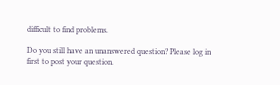difficult to find problems.

Do you still have an unanswered question? Please log in first to post your question.